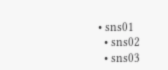• sns01
  • sns02
  • sns03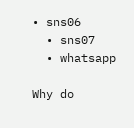• sns06
  • sns07
  • whatsapp

Why do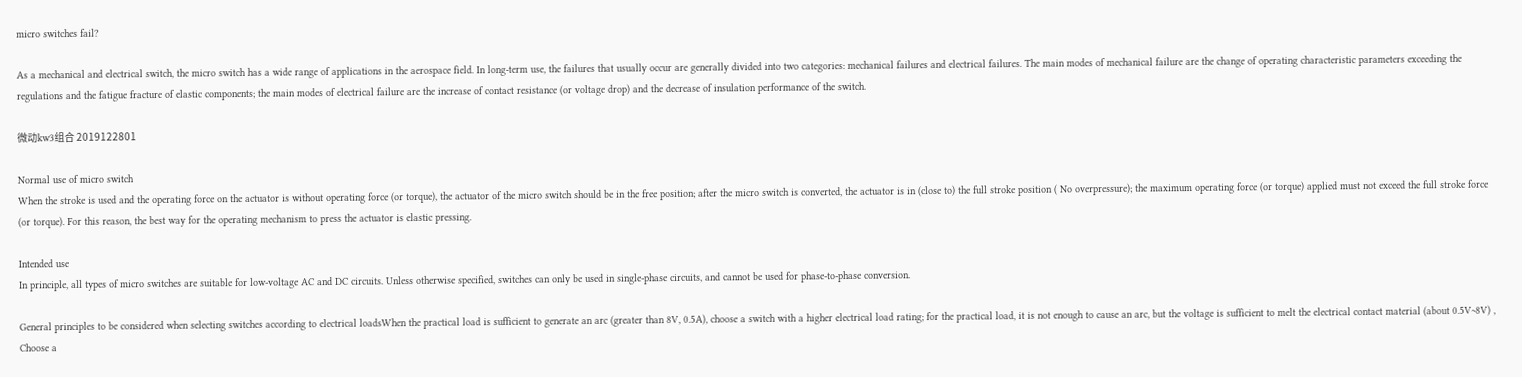micro switches fail?

As a mechanical and electrical switch, the micro switch has a wide range of applications in the aerospace field. In long-term use, the failures that usually occur are generally divided into two categories: mechanical failures and electrical failures. The main modes of mechanical failure are the change of operating characteristic parameters exceeding the regulations and the fatigue fracture of elastic components; the main modes of electrical failure are the increase of contact resistance (or voltage drop) and the decrease of insulation performance of the switch.

微动kw3组合 2019122801

Normal use of micro switch
When the stroke is used and the operating force on the actuator is without operating force (or torque), the actuator of the micro switch should be in the free position; after the micro switch is converted, the actuator is in (close to) the full stroke position ( No overpressure); the maximum operating force (or torque) applied must not exceed the full stroke force (or torque). For this reason, the best way for the operating mechanism to press the actuator is elastic pressing.

Intended use
In principle, all types of micro switches are suitable for low-voltage AC and DC circuits. Unless otherwise specified, switches can only be used in single-phase circuits, and cannot be used for phase-to-phase conversion.

General principles to be considered when selecting switches according to electrical loadsWhen the practical load is sufficient to generate an arc (greater than 8V, 0.5A), choose a switch with a higher electrical load rating; for the practical load, it is not enough to cause an arc, but the voltage is sufficient to melt the electrical contact material (about 0.5V~8V) , Choose a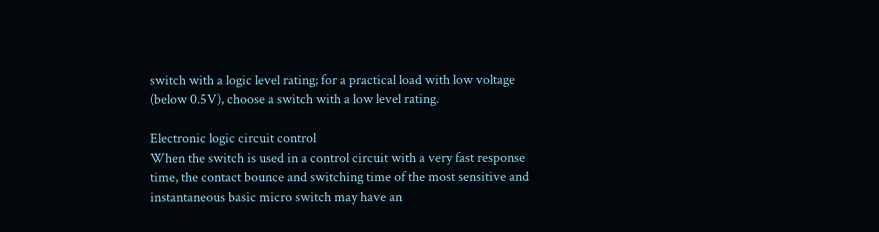switch with a logic level rating; for a practical load with low voltage (below 0.5V), choose a switch with a low level rating.

Electronic logic circuit control
When the switch is used in a control circuit with a very fast response time, the contact bounce and switching time of the most sensitive and instantaneous basic micro switch may have an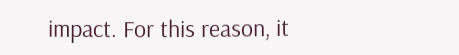impact. For this reason, it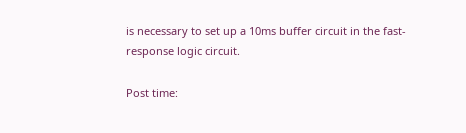is necessary to set up a 10ms buffer circuit in the fast-response logic circuit.

Post time: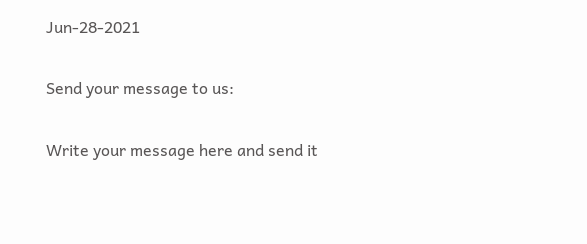Jun-28-2021

Send your message to us:

Write your message here and send it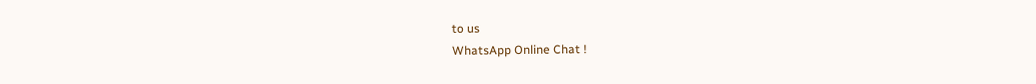to us
WhatsApp Online Chat !